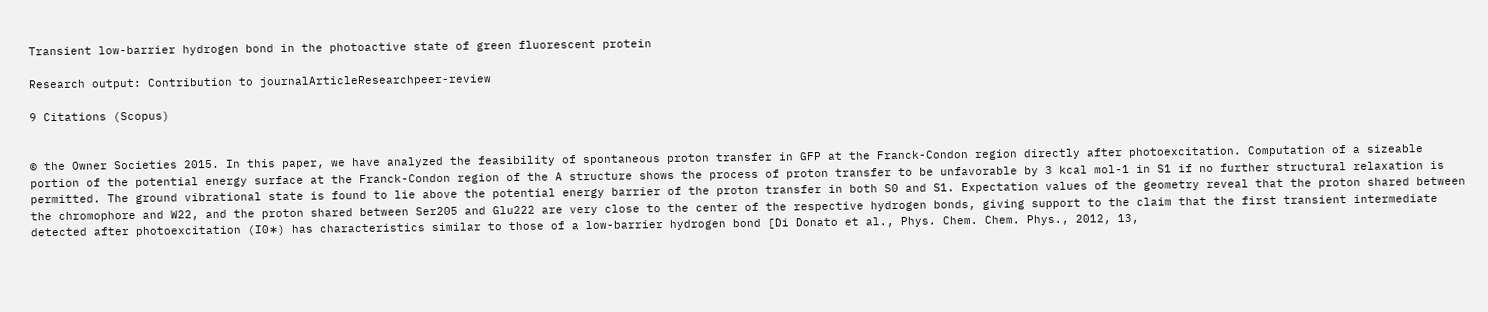Transient low-barrier hydrogen bond in the photoactive state of green fluorescent protein

Research output: Contribution to journalArticleResearchpeer-review

9 Citations (Scopus)


© the Owner Societies 2015. In this paper, we have analyzed the feasibility of spontaneous proton transfer in GFP at the Franck-Condon region directly after photoexcitation. Computation of a sizeable portion of the potential energy surface at the Franck-Condon region of the A structure shows the process of proton transfer to be unfavorable by 3 kcal mol-1 in S1 if no further structural relaxation is permitted. The ground vibrational state is found to lie above the potential energy barrier of the proton transfer in both S0 and S1. Expectation values of the geometry reveal that the proton shared between the chromophore and W22, and the proton shared between Ser205 and Glu222 are very close to the center of the respective hydrogen bonds, giving support to the claim that the first transient intermediate detected after photoexcitation (I0∗) has characteristics similar to those of a low-barrier hydrogen bond [Di Donato et al., Phys. Chem. Chem. Phys., 2012, 13,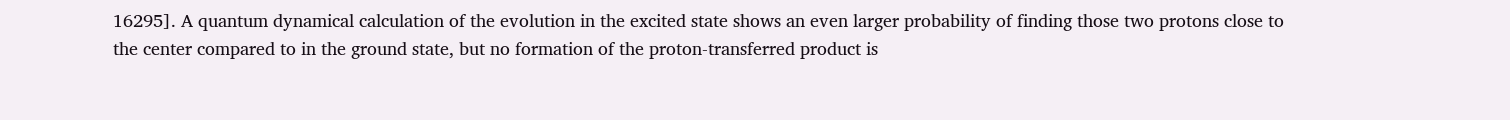16295]. A quantum dynamical calculation of the evolution in the excited state shows an even larger probability of finding those two protons close to the center compared to in the ground state, but no formation of the proton-transferred product is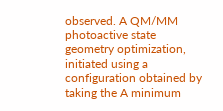observed. A QM/MM photoactive state geometry optimization, initiated using a configuration obtained by taking the A minimum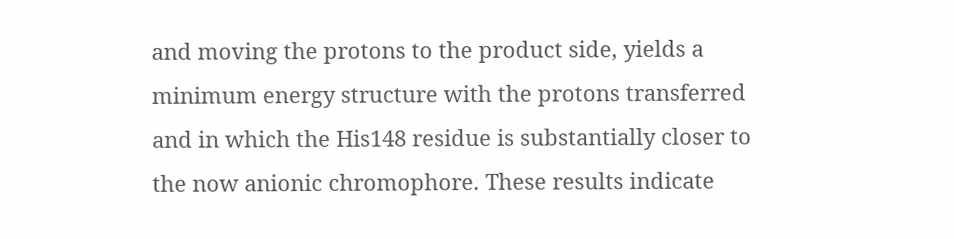and moving the protons to the product side, yields a minimum energy structure with the protons transferred and in which the His148 residue is substantially closer to the now anionic chromophore. These results indicate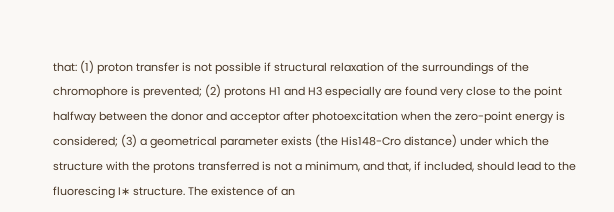that: (1) proton transfer is not possible if structural relaxation of the surroundings of the chromophore is prevented; (2) protons H1 and H3 especially are found very close to the point halfway between the donor and acceptor after photoexcitation when the zero-point energy is considered; (3) a geometrical parameter exists (the His148-Cro distance) under which the structure with the protons transferred is not a minimum, and that, if included, should lead to the fluorescing I∗ structure. The existence of an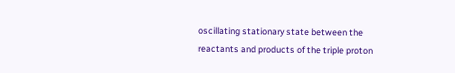oscillating stationary state between the reactants and products of the triple proton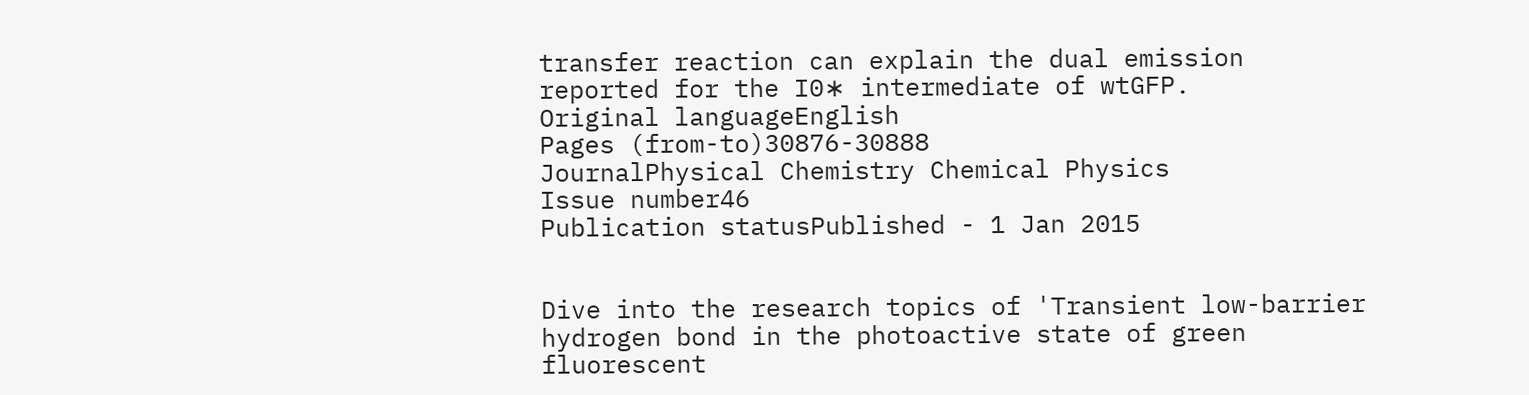transfer reaction can explain the dual emission reported for the I0∗ intermediate of wtGFP.
Original languageEnglish
Pages (from-to)30876-30888
JournalPhysical Chemistry Chemical Physics
Issue number46
Publication statusPublished - 1 Jan 2015


Dive into the research topics of 'Transient low-barrier hydrogen bond in the photoactive state of green fluorescent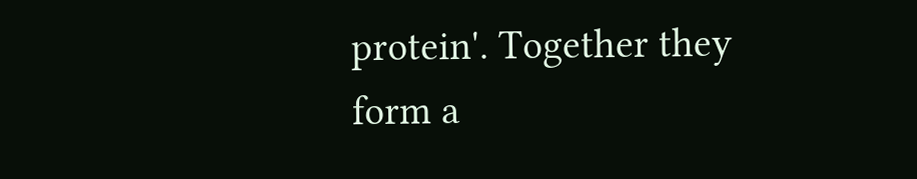protein'. Together they form a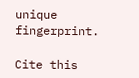unique fingerprint.

Cite this